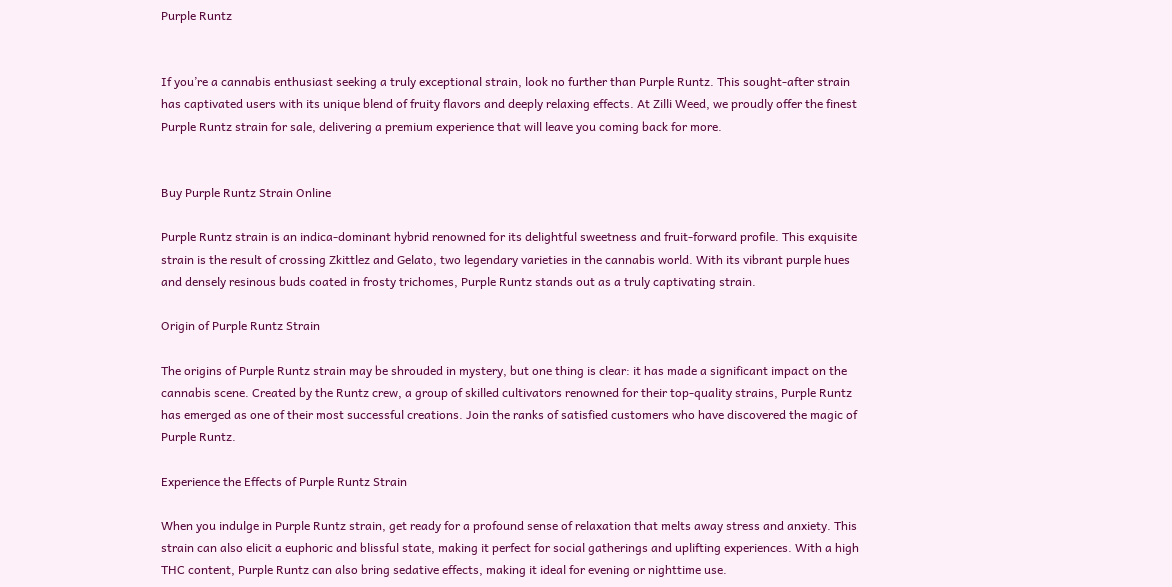Purple Runtz


If you’re a cannabis enthusiast seeking a truly exceptional strain, look no further than Purple Runtz. This sought-after strain has captivated users with its unique blend of fruity flavors and deeply relaxing effects. At Zilli Weed, we proudly offer the finest Purple Runtz strain for sale, delivering a premium experience that will leave you coming back for more.


Buy Purple Runtz Strain Online

Purple Runtz strain is an indica-dominant hybrid renowned for its delightful sweetness and fruit-forward profile. This exquisite strain is the result of crossing Zkittlez and Gelato, two legendary varieties in the cannabis world. With its vibrant purple hues and densely resinous buds coated in frosty trichomes, Purple Runtz stands out as a truly captivating strain.

Origin of Purple Runtz Strain

The origins of Purple Runtz strain may be shrouded in mystery, but one thing is clear: it has made a significant impact on the cannabis scene. Created by the Runtz crew, a group of skilled cultivators renowned for their top-quality strains, Purple Runtz has emerged as one of their most successful creations. Join the ranks of satisfied customers who have discovered the magic of Purple Runtz.

Experience the Effects of Purple Runtz Strain

When you indulge in Purple Runtz strain, get ready for a profound sense of relaxation that melts away stress and anxiety. This strain can also elicit a euphoric and blissful state, making it perfect for social gatherings and uplifting experiences. With a high THC content, Purple Runtz can also bring sedative effects, making it ideal for evening or nighttime use.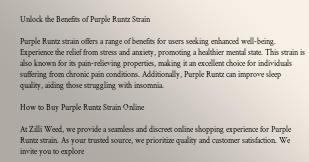Unlock the Benefits of Purple Runtz Strain

Purple Runtz strain offers a range of benefits for users seeking enhanced well-being. Experience the relief from stress and anxiety, promoting a healthier mental state. This strain is also known for its pain-relieving properties, making it an excellent choice for individuals suffering from chronic pain conditions. Additionally, Purple Runtz can improve sleep quality, aiding those struggling with insomnia.

How to Buy Purple Runtz Strain Online

At Zilli Weed, we provide a seamless and discreet online shopping experience for Purple Runtz strain. As your trusted source, we prioritize quality and customer satisfaction. We invite you to explore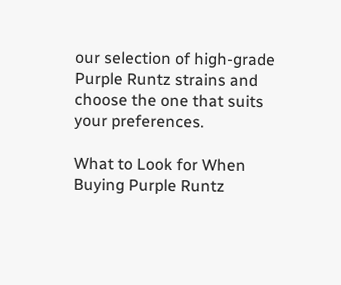our selection of high-grade Purple Runtz strains and choose the one that suits your preferences.

What to Look for When Buying Purple Runtz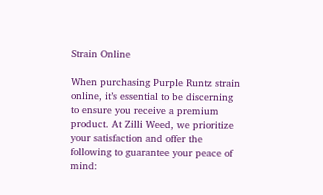Strain Online

When purchasing Purple Runtz strain online, it’s essential to be discerning to ensure you receive a premium product. At Zilli Weed, we prioritize your satisfaction and offer the following to guarantee your peace of mind: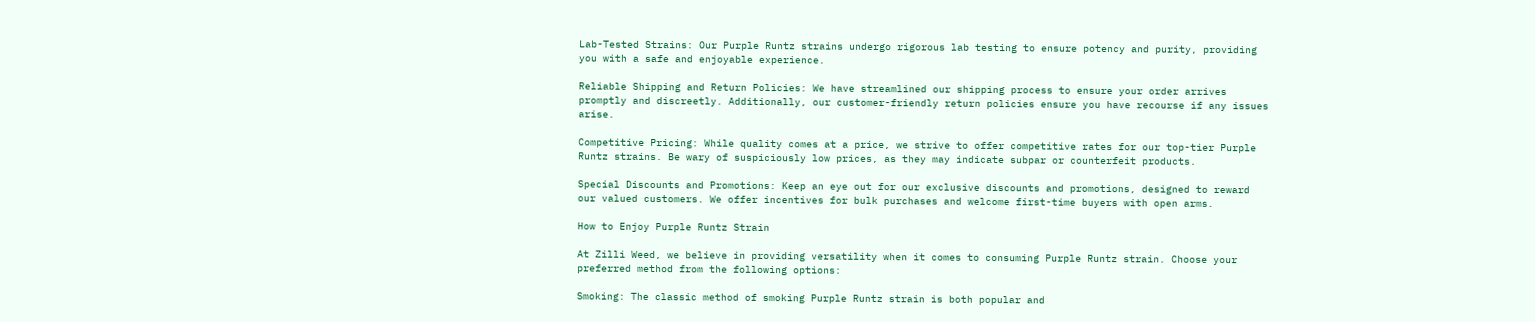Lab-Tested Strains: Our Purple Runtz strains undergo rigorous lab testing to ensure potency and purity, providing you with a safe and enjoyable experience.

Reliable Shipping and Return Policies: We have streamlined our shipping process to ensure your order arrives promptly and discreetly. Additionally, our customer-friendly return policies ensure you have recourse if any issues arise.

Competitive Pricing: While quality comes at a price, we strive to offer competitive rates for our top-tier Purple Runtz strains. Be wary of suspiciously low prices, as they may indicate subpar or counterfeit products.

Special Discounts and Promotions: Keep an eye out for our exclusive discounts and promotions, designed to reward our valued customers. We offer incentives for bulk purchases and welcome first-time buyers with open arms.

How to Enjoy Purple Runtz Strain

At Zilli Weed, we believe in providing versatility when it comes to consuming Purple Runtz strain. Choose your preferred method from the following options:

Smoking: The classic method of smoking Purple Runtz strain is both popular and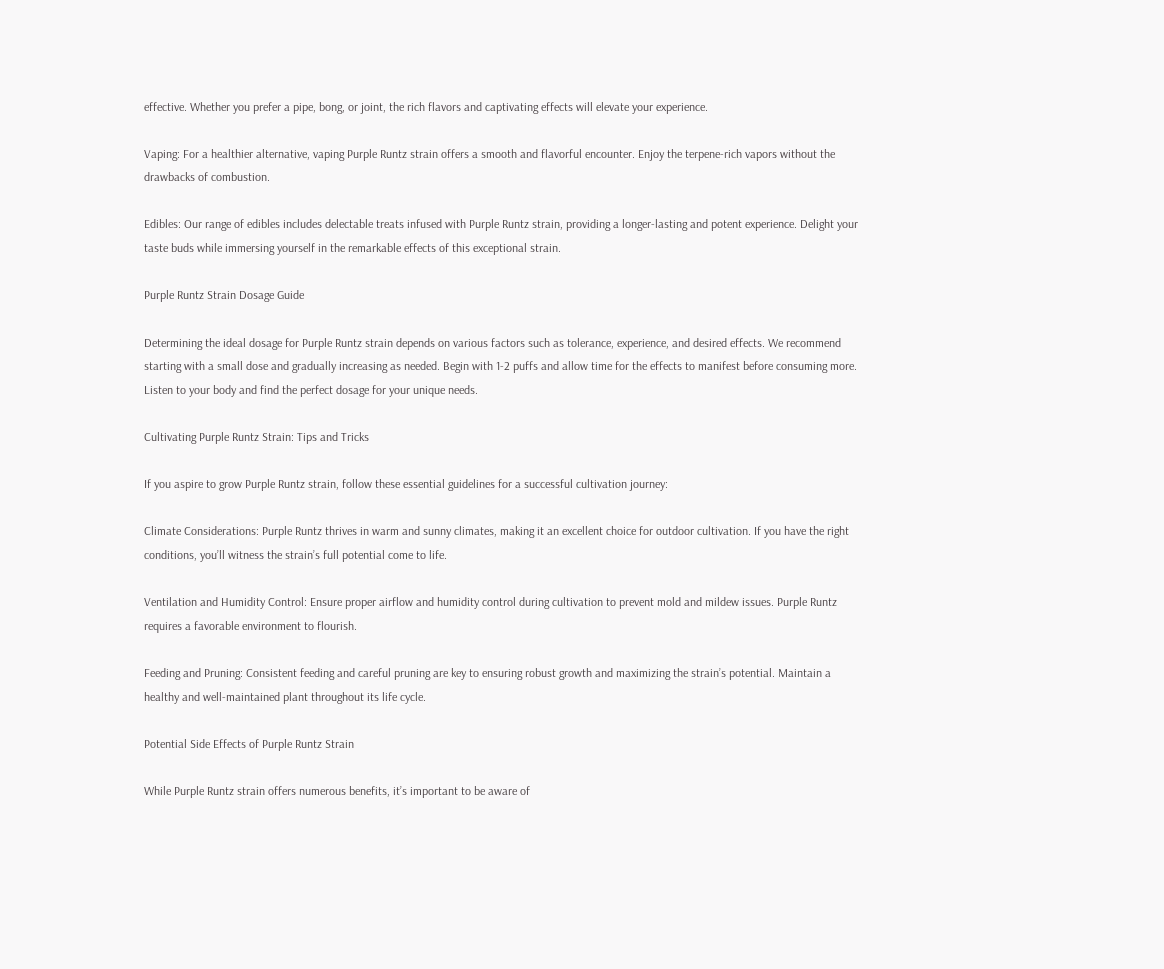effective. Whether you prefer a pipe, bong, or joint, the rich flavors and captivating effects will elevate your experience.

Vaping: For a healthier alternative, vaping Purple Runtz strain offers a smooth and flavorful encounter. Enjoy the terpene-rich vapors without the drawbacks of combustion.

Edibles: Our range of edibles includes delectable treats infused with Purple Runtz strain, providing a longer-lasting and potent experience. Delight your taste buds while immersing yourself in the remarkable effects of this exceptional strain.

Purple Runtz Strain Dosage Guide

Determining the ideal dosage for Purple Runtz strain depends on various factors such as tolerance, experience, and desired effects. We recommend starting with a small dose and gradually increasing as needed. Begin with 1-2 puffs and allow time for the effects to manifest before consuming more. Listen to your body and find the perfect dosage for your unique needs.

Cultivating Purple Runtz Strain: Tips and Tricks

If you aspire to grow Purple Runtz strain, follow these essential guidelines for a successful cultivation journey:

Climate Considerations: Purple Runtz thrives in warm and sunny climates, making it an excellent choice for outdoor cultivation. If you have the right conditions, you’ll witness the strain’s full potential come to life.

Ventilation and Humidity Control: Ensure proper airflow and humidity control during cultivation to prevent mold and mildew issues. Purple Runtz requires a favorable environment to flourish.

Feeding and Pruning: Consistent feeding and careful pruning are key to ensuring robust growth and maximizing the strain’s potential. Maintain a healthy and well-maintained plant throughout its life cycle.

Potential Side Effects of Purple Runtz Strain

While Purple Runtz strain offers numerous benefits, it’s important to be aware of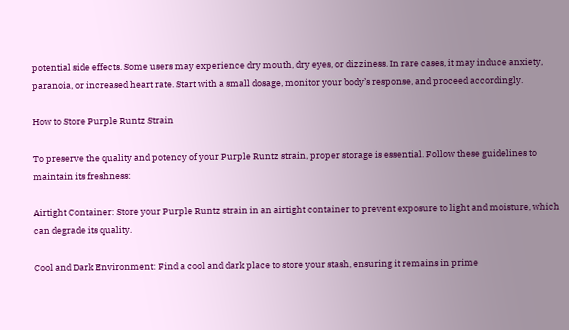potential side effects. Some users may experience dry mouth, dry eyes, or dizziness. In rare cases, it may induce anxiety, paranoia, or increased heart rate. Start with a small dosage, monitor your body’s response, and proceed accordingly.

How to Store Purple Runtz Strain

To preserve the quality and potency of your Purple Runtz strain, proper storage is essential. Follow these guidelines to maintain its freshness:

Airtight Container: Store your Purple Runtz strain in an airtight container to prevent exposure to light and moisture, which can degrade its quality.

Cool and Dark Environment: Find a cool and dark place to store your stash, ensuring it remains in prime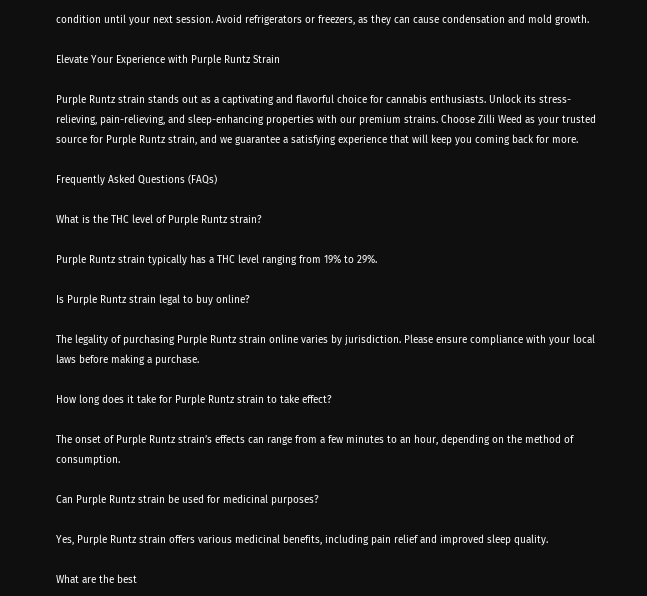condition until your next session. Avoid refrigerators or freezers, as they can cause condensation and mold growth.

Elevate Your Experience with Purple Runtz Strain

Purple Runtz strain stands out as a captivating and flavorful choice for cannabis enthusiasts. Unlock its stress-relieving, pain-relieving, and sleep-enhancing properties with our premium strains. Choose Zilli Weed as your trusted source for Purple Runtz strain, and we guarantee a satisfying experience that will keep you coming back for more.

Frequently Asked Questions (FAQs)

What is the THC level of Purple Runtz strain?

Purple Runtz strain typically has a THC level ranging from 19% to 29%.

Is Purple Runtz strain legal to buy online?

The legality of purchasing Purple Runtz strain online varies by jurisdiction. Please ensure compliance with your local laws before making a purchase.

How long does it take for Purple Runtz strain to take effect?

The onset of Purple Runtz strain’s effects can range from a few minutes to an hour, depending on the method of consumption.

Can Purple Runtz strain be used for medicinal purposes?

Yes, Purple Runtz strain offers various medicinal benefits, including pain relief and improved sleep quality.

What are the best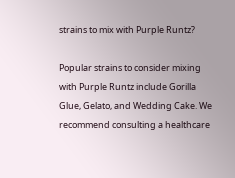strains to mix with Purple Runtz?

Popular strains to consider mixing with Purple Runtz include Gorilla Glue, Gelato, and Wedding Cake. We recommend consulting a healthcare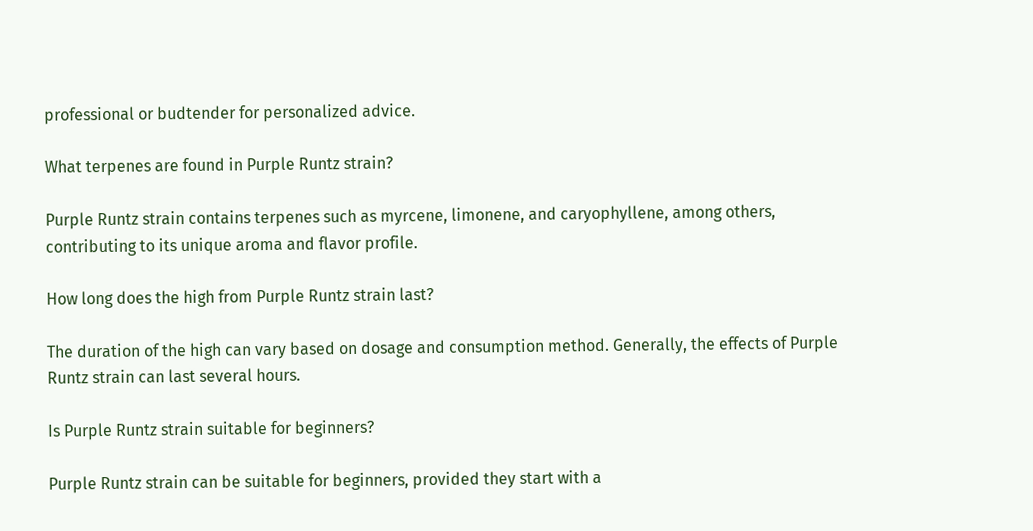professional or budtender for personalized advice.

What terpenes are found in Purple Runtz strain?

Purple Runtz strain contains terpenes such as myrcene, limonene, and caryophyllene, among others, contributing to its unique aroma and flavor profile.

How long does the high from Purple Runtz strain last?

The duration of the high can vary based on dosage and consumption method. Generally, the effects of Purple Runtz strain can last several hours.

Is Purple Runtz strain suitable for beginners?

Purple Runtz strain can be suitable for beginners, provided they start with a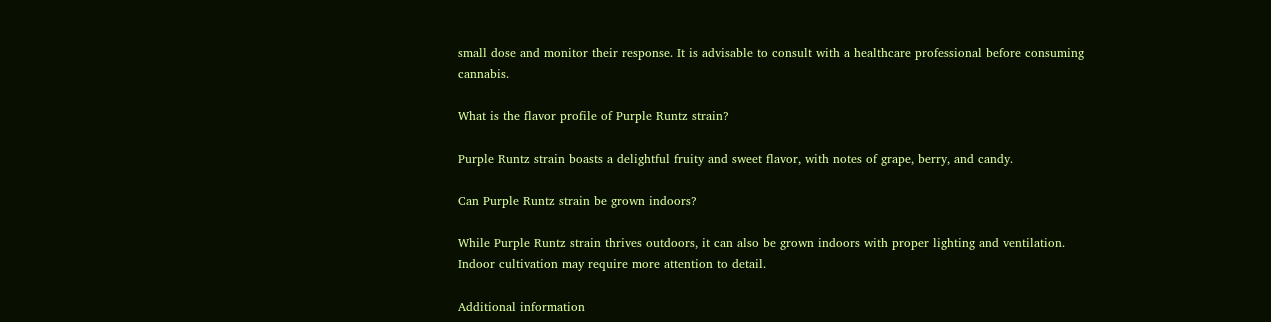small dose and monitor their response. It is advisable to consult with a healthcare professional before consuming cannabis.

What is the flavor profile of Purple Runtz strain?

Purple Runtz strain boasts a delightful fruity and sweet flavor, with notes of grape, berry, and candy.

Can Purple Runtz strain be grown indoors?

While Purple Runtz strain thrives outdoors, it can also be grown indoors with proper lighting and ventilation. Indoor cultivation may require more attention to detail.

Additional information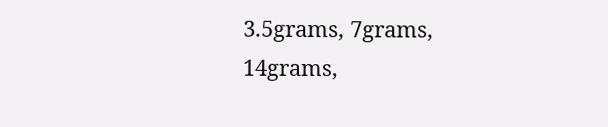3.5grams, 7grams, 14grams,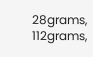28grams, 112grams,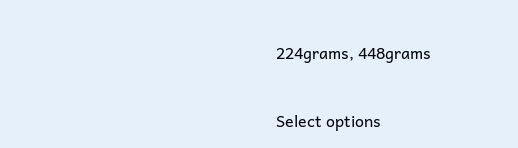224grams, 448grams


Select options